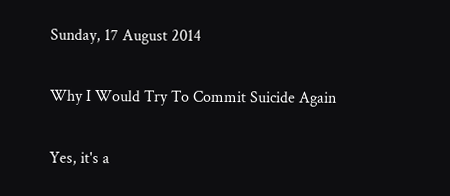Sunday, 17 August 2014

Why I Would Try To Commit Suicide Again

Yes, it's a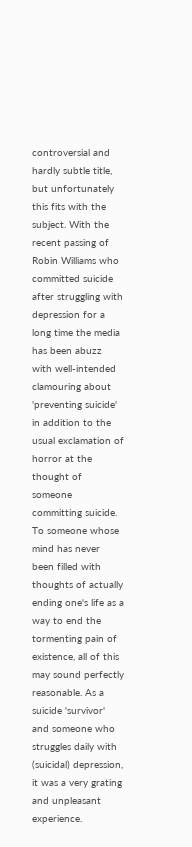controversial and hardly subtle title, but unfortunately this fits with the subject. With the recent passing of Robin Williams who committed suicide after struggling with depression for a long time the media has been abuzz with well-intended clamouring about 'preventing suicide' in addition to the usual exclamation of horror at the thought of someone committing suicide. To someone whose mind has never been filled with thoughts of actually ending one's life as a way to end the tormenting pain of existence, all of this may sound perfectly reasonable. As a suicide 'survivor' and someone who struggles daily with (suicidal) depression, it was a very grating and unpleasant experience.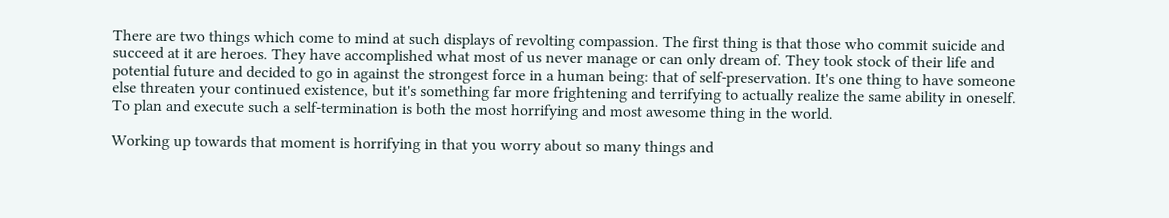There are two things which come to mind at such displays of revolting compassion. The first thing is that those who commit suicide and succeed at it are heroes. They have accomplished what most of us never manage or can only dream of. They took stock of their life and potential future and decided to go in against the strongest force in a human being: that of self-preservation. It's one thing to have someone else threaten your continued existence, but it's something far more frightening and terrifying to actually realize the same ability in oneself. To plan and execute such a self-termination is both the most horrifying and most awesome thing in the world.

Working up towards that moment is horrifying in that you worry about so many things and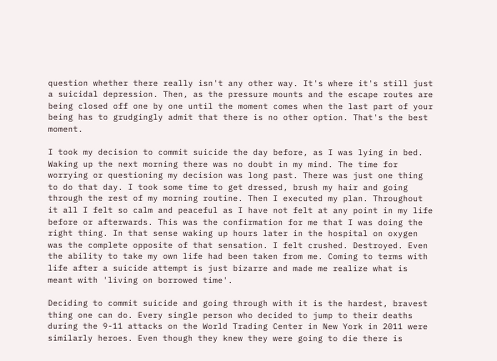question whether there really isn't any other way. It's where it's still just a suicidal depression. Then, as the pressure mounts and the escape routes are being closed off one by one until the moment comes when the last part of your being has to grudgingly admit that there is no other option. That's the best moment.

I took my decision to commit suicide the day before, as I was lying in bed. Waking up the next morning there was no doubt in my mind. The time for worrying or questioning my decision was long past. There was just one thing to do that day. I took some time to get dressed, brush my hair and going through the rest of my morning routine. Then I executed my plan. Throughout it all I felt so calm and peaceful as I have not felt at any point in my life before or afterwards. This was the confirmation for me that I was doing the right thing. In that sense waking up hours later in the hospital on oxygen was the complete opposite of that sensation. I felt crushed. Destroyed. Even the ability to take my own life had been taken from me. Coming to terms with life after a suicide attempt is just bizarre and made me realize what is meant with 'living on borrowed time'.

Deciding to commit suicide and going through with it is the hardest, bravest thing one can do. Every single person who decided to jump to their deaths during the 9-11 attacks on the World Trading Center in New York in 2011 were similarly heroes. Even though they knew they were going to die there is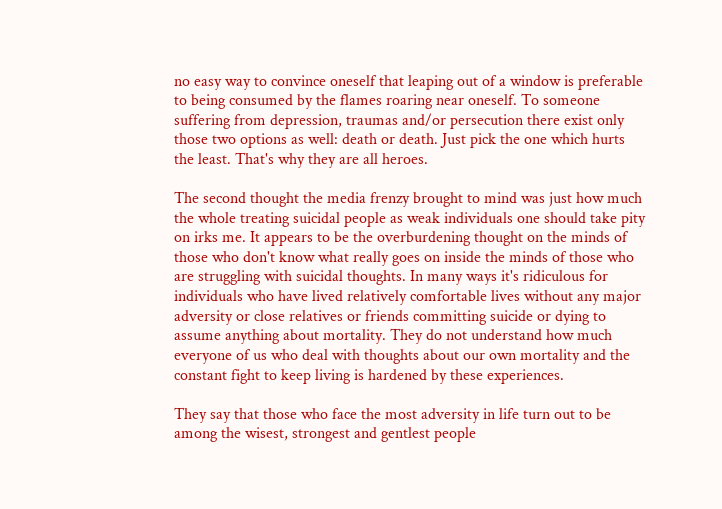no easy way to convince oneself that leaping out of a window is preferable to being consumed by the flames roaring near oneself. To someone suffering from depression, traumas and/or persecution there exist only those two options as well: death or death. Just pick the one which hurts the least. That's why they are all heroes.

The second thought the media frenzy brought to mind was just how much the whole treating suicidal people as weak individuals one should take pity on irks me. It appears to be the overburdening thought on the minds of those who don't know what really goes on inside the minds of those who are struggling with suicidal thoughts. In many ways it's ridiculous for individuals who have lived relatively comfortable lives without any major adversity or close relatives or friends committing suicide or dying to assume anything about mortality. They do not understand how much everyone of us who deal with thoughts about our own mortality and the constant fight to keep living is hardened by these experiences.

They say that those who face the most adversity in life turn out to be among the wisest, strongest and gentlest people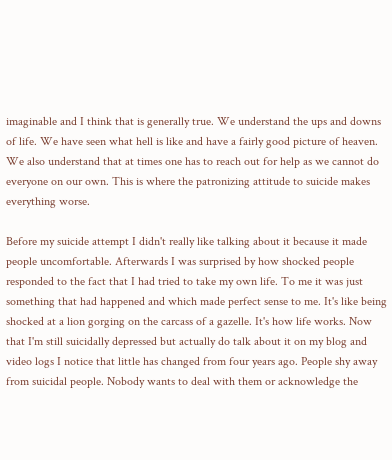imaginable and I think that is generally true. We understand the ups and downs of life. We have seen what hell is like and have a fairly good picture of heaven. We also understand that at times one has to reach out for help as we cannot do everyone on our own. This is where the patronizing attitude to suicide makes everything worse.

Before my suicide attempt I didn't really like talking about it because it made people uncomfortable. Afterwards I was surprised by how shocked people responded to the fact that I had tried to take my own life. To me it was just something that had happened and which made perfect sense to me. It's like being shocked at a lion gorging on the carcass of a gazelle. It's how life works. Now that I'm still suicidally depressed but actually do talk about it on my blog and video logs I notice that little has changed from four years ago. People shy away from suicidal people. Nobody wants to deal with them or acknowledge the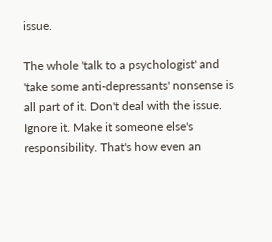issue.

The whole 'talk to a psychologist' and 'take some anti-depressants' nonsense is all part of it. Don't deal with the issue. Ignore it. Make it someone else's responsibility. That's how even an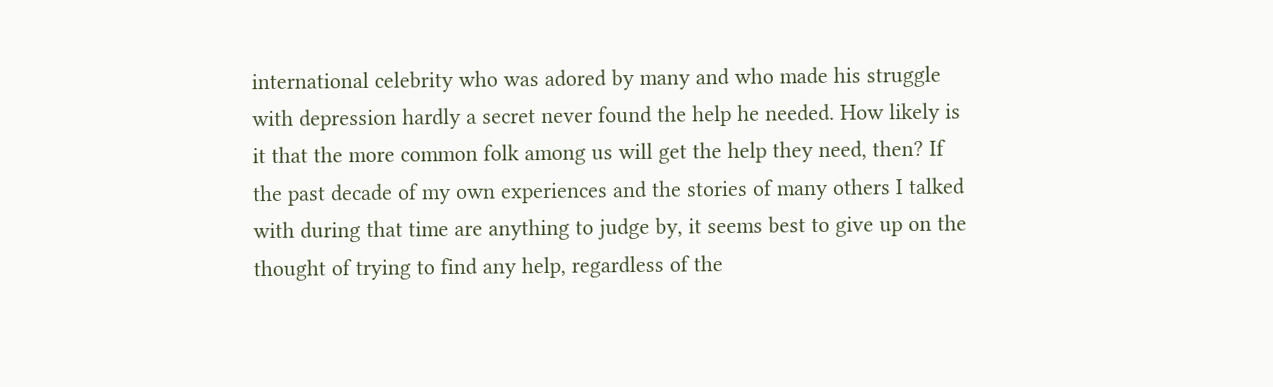international celebrity who was adored by many and who made his struggle with depression hardly a secret never found the help he needed. How likely is it that the more common folk among us will get the help they need, then? If the past decade of my own experiences and the stories of many others I talked with during that time are anything to judge by, it seems best to give up on the thought of trying to find any help, regardless of the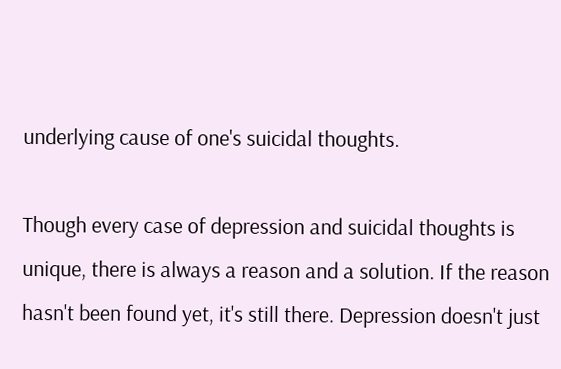underlying cause of one's suicidal thoughts.

Though every case of depression and suicidal thoughts is unique, there is always a reason and a solution. If the reason hasn't been found yet, it's still there. Depression doesn't just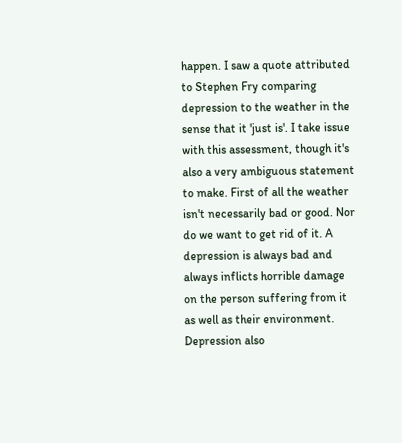happen. I saw a quote attributed to Stephen Fry comparing depression to the weather in the sense that it 'just is'. I take issue with this assessment, though it's also a very ambiguous statement to make. First of all the weather isn't necessarily bad or good. Nor do we want to get rid of it. A depression is always bad and always inflicts horrible damage on the person suffering from it as well as their environment. Depression also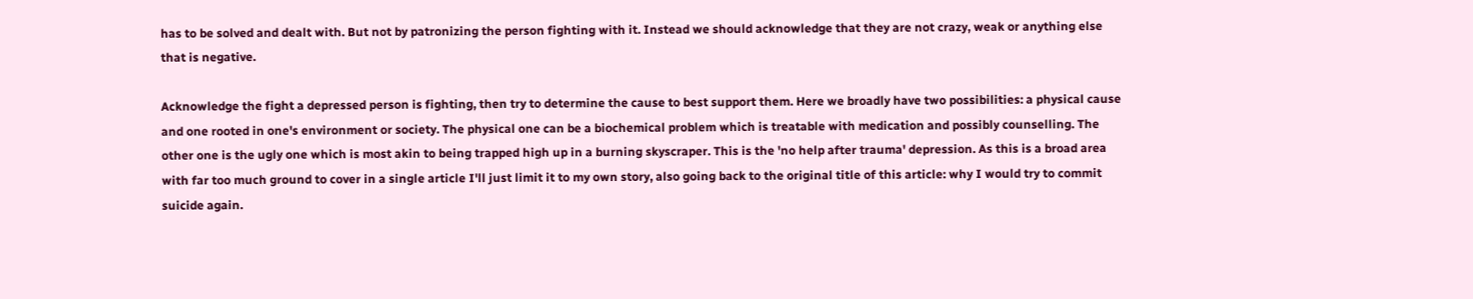has to be solved and dealt with. But not by patronizing the person fighting with it. Instead we should acknowledge that they are not crazy, weak or anything else that is negative.

Acknowledge the fight a depressed person is fighting, then try to determine the cause to best support them. Here we broadly have two possibilities: a physical cause and one rooted in one's environment or society. The physical one can be a biochemical problem which is treatable with medication and possibly counselling. The other one is the ugly one which is most akin to being trapped high up in a burning skyscraper. This is the 'no help after trauma' depression. As this is a broad area with far too much ground to cover in a single article I'll just limit it to my own story, also going back to the original title of this article: why I would try to commit suicide again.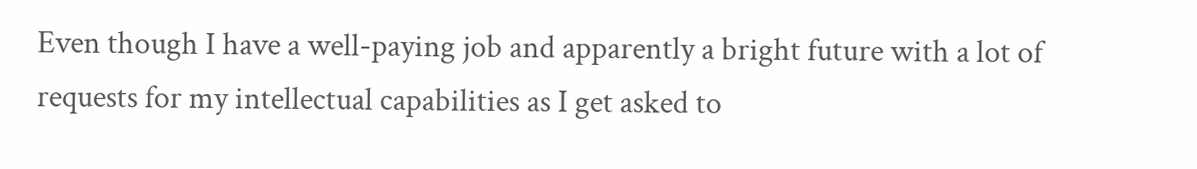Even though I have a well-paying job and apparently a bright future with a lot of requests for my intellectual capabilities as I get asked to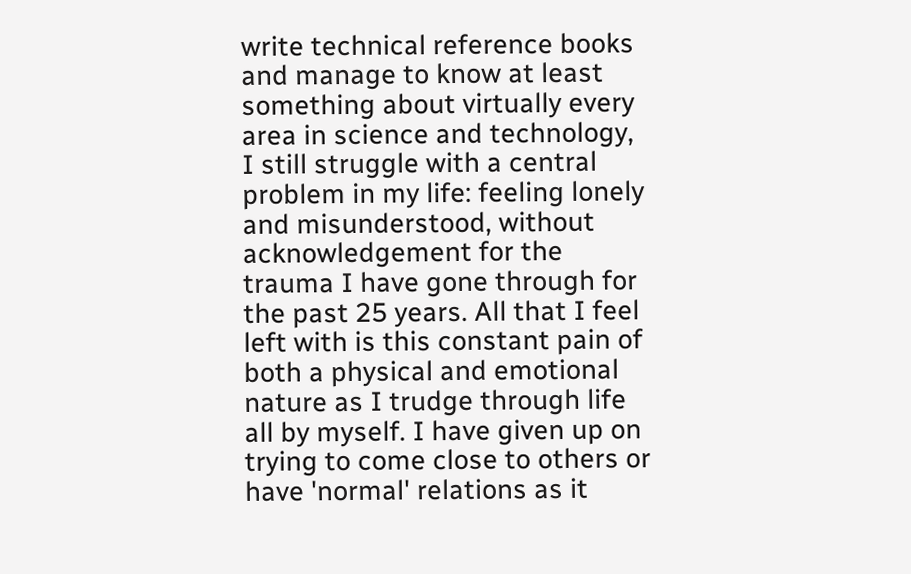write technical reference books and manage to know at least something about virtually every area in science and technology, I still struggle with a central problem in my life: feeling lonely and misunderstood, without acknowledgement for the trauma I have gone through for the past 25 years. All that I feel left with is this constant pain of both a physical and emotional nature as I trudge through life all by myself. I have given up on trying to come close to others or have 'normal' relations as it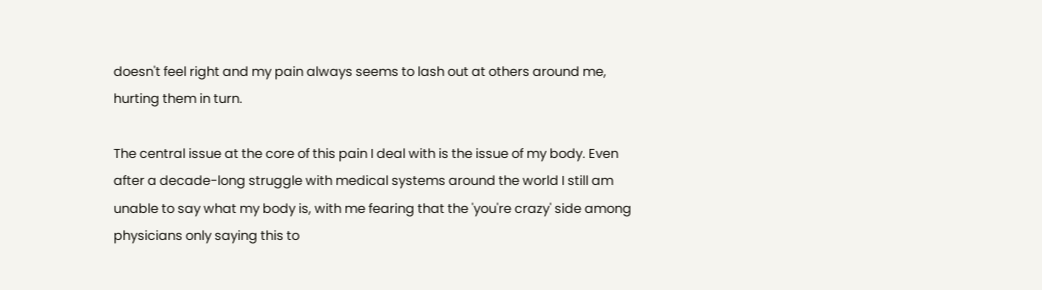doesn't feel right and my pain always seems to lash out at others around me, hurting them in turn.

The central issue at the core of this pain I deal with is the issue of my body. Even after a decade-long struggle with medical systems around the world I still am unable to say what my body is, with me fearing that the 'you're crazy' side among physicians only saying this to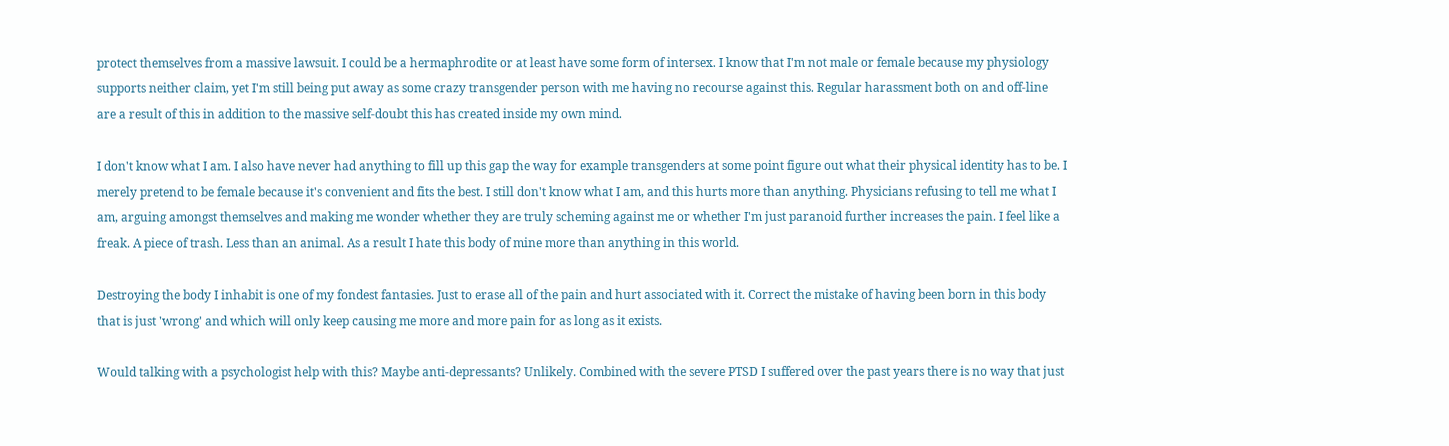protect themselves from a massive lawsuit. I could be a hermaphrodite or at least have some form of intersex. I know that I'm not male or female because my physiology supports neither claim, yet I'm still being put away as some crazy transgender person with me having no recourse against this. Regular harassment both on and off-line are a result of this in addition to the massive self-doubt this has created inside my own mind.

I don't know what I am. I also have never had anything to fill up this gap the way for example transgenders at some point figure out what their physical identity has to be. I merely pretend to be female because it's convenient and fits the best. I still don't know what I am, and this hurts more than anything. Physicians refusing to tell me what I am, arguing amongst themselves and making me wonder whether they are truly scheming against me or whether I'm just paranoid further increases the pain. I feel like a freak. A piece of trash. Less than an animal. As a result I hate this body of mine more than anything in this world.

Destroying the body I inhabit is one of my fondest fantasies. Just to erase all of the pain and hurt associated with it. Correct the mistake of having been born in this body that is just 'wrong' and which will only keep causing me more and more pain for as long as it exists.

Would talking with a psychologist help with this? Maybe anti-depressants? Unlikely. Combined with the severe PTSD I suffered over the past years there is no way that just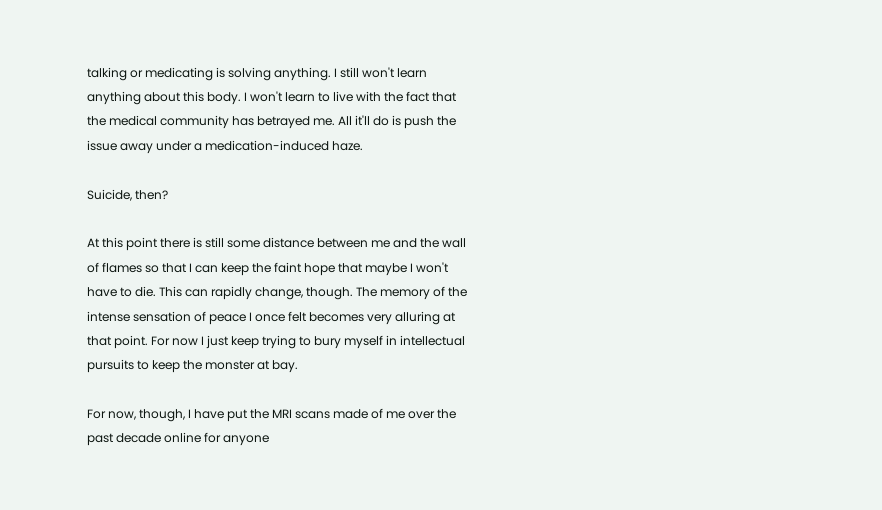talking or medicating is solving anything. I still won't learn anything about this body. I won't learn to live with the fact that the medical community has betrayed me. All it'll do is push the issue away under a medication-induced haze.

Suicide, then?

At this point there is still some distance between me and the wall of flames so that I can keep the faint hope that maybe I won't have to die. This can rapidly change, though. The memory of the intense sensation of peace I once felt becomes very alluring at that point. For now I just keep trying to bury myself in intellectual pursuits to keep the monster at bay.

For now, though, I have put the MRI scans made of me over the past decade online for anyone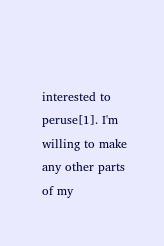interested to peruse[1]. I'm willing to make any other parts of my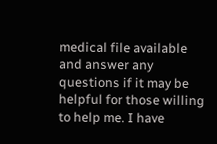medical file available and answer any questions if it may be helpful for those willing to help me. I have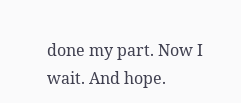done my part. Now I wait. And hope.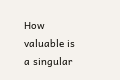How valuable is a singular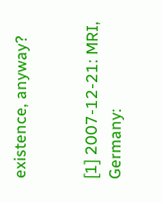existence, anyway?


[1] 2007-12-21: MRI, Germany: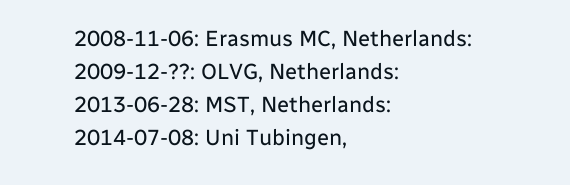2008-11-06: Erasmus MC, Netherlands:
2009-12-??: OLVG, Netherlands:
2013-06-28: MST, Netherlands:
2014-07-08: Uni Tubingen,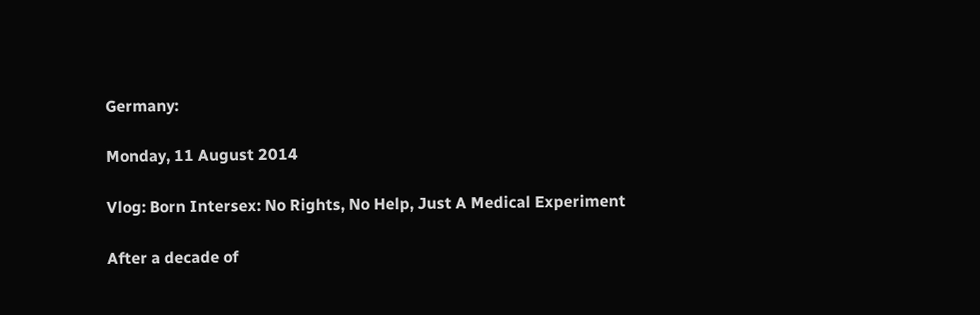Germany:

Monday, 11 August 2014

Vlog: Born Intersex: No Rights, No Help, Just A Medical Experiment

After a decade of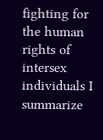fighting for the human rights of intersex individuals I summarize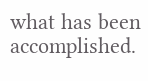what has been accomplished.